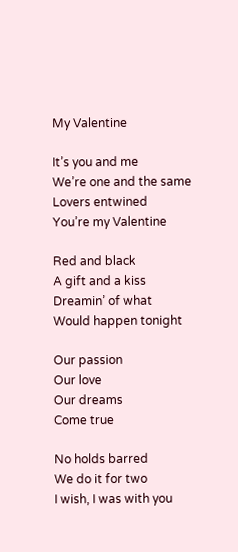My Valentine

It’s you and me
We’re one and the same
Lovers entwined
You’re my Valentine

Red and black
A gift and a kiss
Dreamin’ of what
Would happen tonight

Our passion
Our love
Our dreams
Come true

No holds barred
We do it for two
I wish, I was with you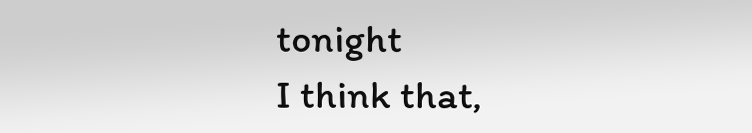tonight
I think that,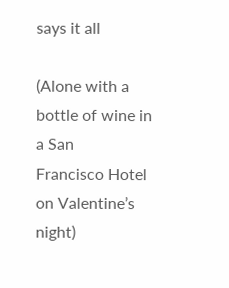says it all

(Alone with a bottle of wine in a San
Francisco Hotel on Valentine’s night)